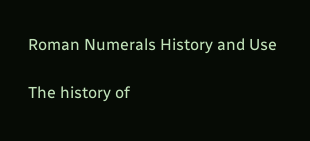Roman Numerals History and Use

The history of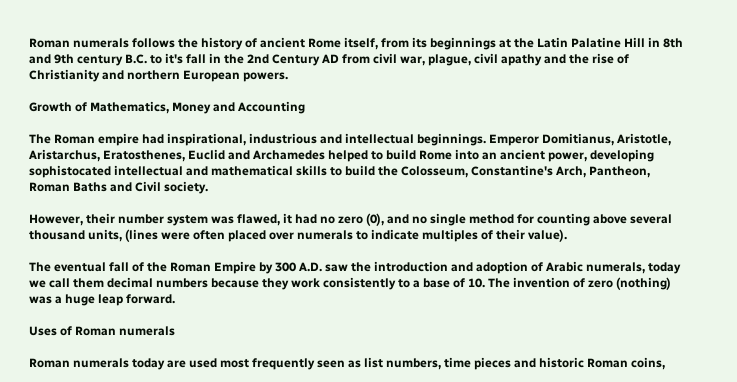Roman numerals follows the history of ancient Rome itself, from its beginnings at the Latin Palatine Hill in 8th and 9th century B.C. to it's fall in the 2nd Century AD from civil war, plague, civil apathy and the rise of Christianity and northern European powers.

Growth of Mathematics, Money and Accounting

The Roman empire had inspirational, industrious and intellectual beginnings. Emperor Domitianus, Aristotle, Aristarchus, Eratosthenes, Euclid and Archamedes helped to build Rome into an ancient power, developing sophistocated intellectual and mathematical skills to build the Colosseum, Constantine's Arch, Pantheon, Roman Baths and Civil society.

However, their number system was flawed, it had no zero (0), and no single method for counting above several thousand units, (lines were often placed over numerals to indicate multiples of their value).

The eventual fall of the Roman Empire by 300 A.D. saw the introduction and adoption of Arabic numerals, today we call them decimal numbers because they work consistently to a base of 10. The invention of zero (nothing) was a huge leap forward.

Uses of Roman numerals

Roman numerals today are used most frequently seen as list numbers, time pieces and historic Roman coins,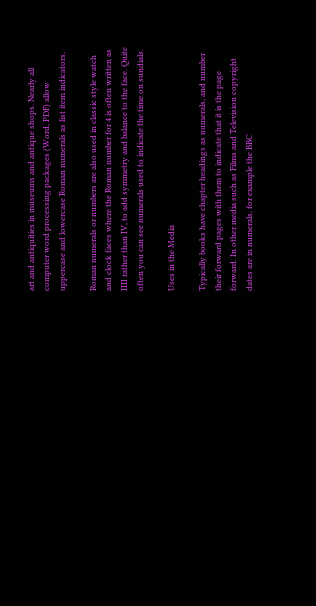art and antiquities in museums and antique shops. Nearly all computer word processing packages (Word, PDF) allow uppercase and lowercase Roman numerals as list item indicators.

Roman numerals or numbers are also used in classic style watch and clock faces where the Roman number for 4 is often written as IIII rather than IV, to add symmetry and balance to the face. Quite often you can see numerals used to indicate the time on sundials.

Uses in the Media

Typically books have chapter headings as numerals, and number their forward pages with them to indicate that it is the page forward. In other media such as Films and Television copyright dates are in numerals, for example the BBC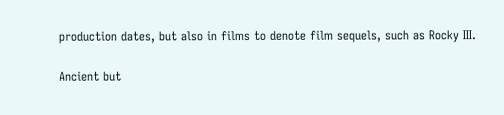production dates, but also in films to denote film sequels, such as Rocky III.

Ancient but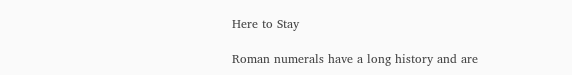Here to Stay

Roman numerals have a long history and are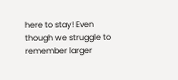here to stay! Even though we struggle to remember larger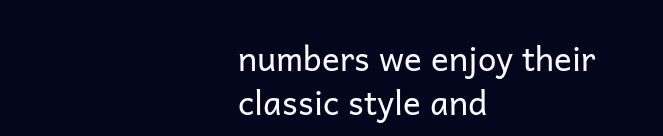numbers we enjoy their classic style and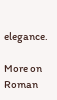elegance.

More on Roman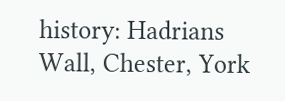history: Hadrians Wall, Chester, York